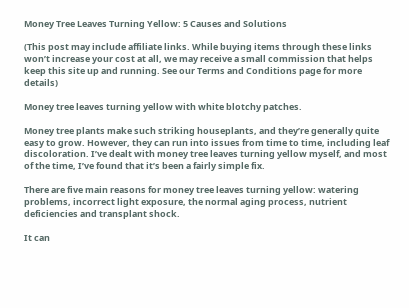Money Tree Leaves Turning Yellow: 5 Causes and Solutions

(This post may include affiliate links. While buying items through these links won’t increase your cost at all, we may receive a small commission that helps keep this site up and running. See our Terms and Conditions page for more details)

Money tree leaves turning yellow with white blotchy patches.

Money tree plants make such striking houseplants, and they’re generally quite easy to grow. However, they can run into issues from time to time, including leaf discoloration. I’ve dealt with money tree leaves turning yellow myself, and most of the time, I’ve found that it’s been a fairly simple fix.

There are five main reasons for money tree leaves turning yellow: watering problems, incorrect light exposure, the normal aging process, nutrient deficiencies and transplant shock.

It can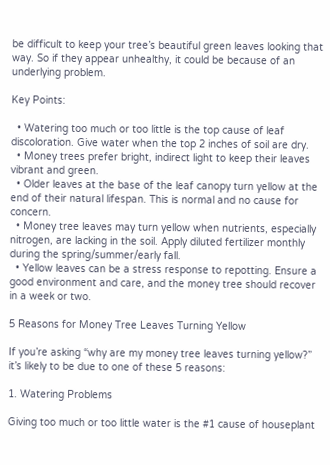be difficult to keep your tree’s beautiful green leaves looking that way. So if they appear unhealthy, it could be because of an underlying problem.

Key Points:

  • Watering too much or too little is the top cause of leaf discoloration. Give water when the top 2 inches of soil are dry.
  • Money trees prefer bright, indirect light to keep their leaves vibrant and green.
  • Older leaves at the base of the leaf canopy turn yellow at the end of their natural lifespan. This is normal and no cause for concern.
  • Money tree leaves may turn yellow when nutrients, especially nitrogen, are lacking in the soil. Apply diluted fertilizer monthly during the spring/summer/early fall.
  • Yellow leaves can be a stress response to repotting. Ensure a good environment and care, and the money tree should recover in a week or two.

5 Reasons for Money Tree Leaves Turning Yellow

If you’re asking “why are my money tree leaves turning yellow?” it’s likely to be due to one of these 5 reasons:

1. Watering Problems

Giving too much or too little water is the #1 cause of houseplant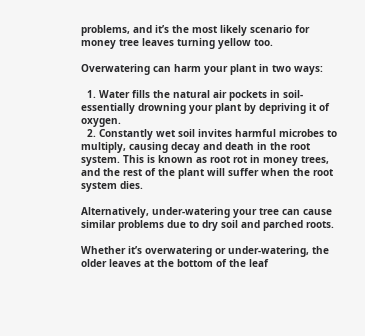problems, and it’s the most likely scenario for money tree leaves turning yellow too.

Overwatering can harm your plant in two ways:

  1. Water fills the natural air pockets in soil- essentially drowning your plant by depriving it of oxygen.
  2. Constantly wet soil invites harmful microbes to multiply, causing decay and death in the root system. This is known as root rot in money trees, and the rest of the plant will suffer when the root system dies.

Alternatively, under-watering your tree can cause similar problems due to dry soil and parched roots.

Whether it’s overwatering or under-watering, the older leaves at the bottom of the leaf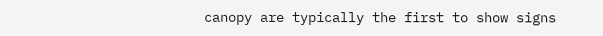canopy are typically the first to show signs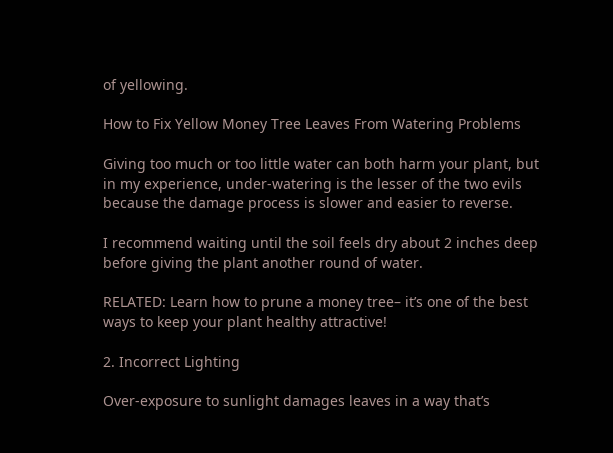of yellowing.

How to Fix Yellow Money Tree Leaves From Watering Problems

Giving too much or too little water can both harm your plant, but in my experience, under-watering is the lesser of the two evils because the damage process is slower and easier to reverse.

I recommend waiting until the soil feels dry about 2 inches deep before giving the plant another round of water.

RELATED: Learn how to prune a money tree– it’s one of the best ways to keep your plant healthy attractive!

2. Incorrect Lighting

Over-exposure to sunlight damages leaves in a way that’s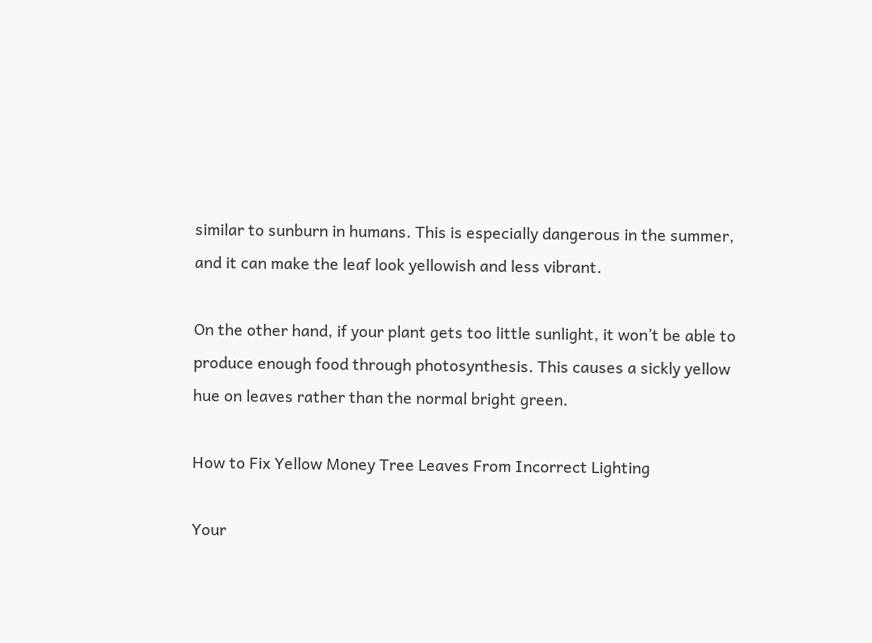similar to sunburn in humans. This is especially dangerous in the summer, and it can make the leaf look yellowish and less vibrant.

On the other hand, if your plant gets too little sunlight, it won’t be able to produce enough food through photosynthesis. This causes a sickly yellow hue on leaves rather than the normal bright green.

How to Fix Yellow Money Tree Leaves From Incorrect Lighting

Your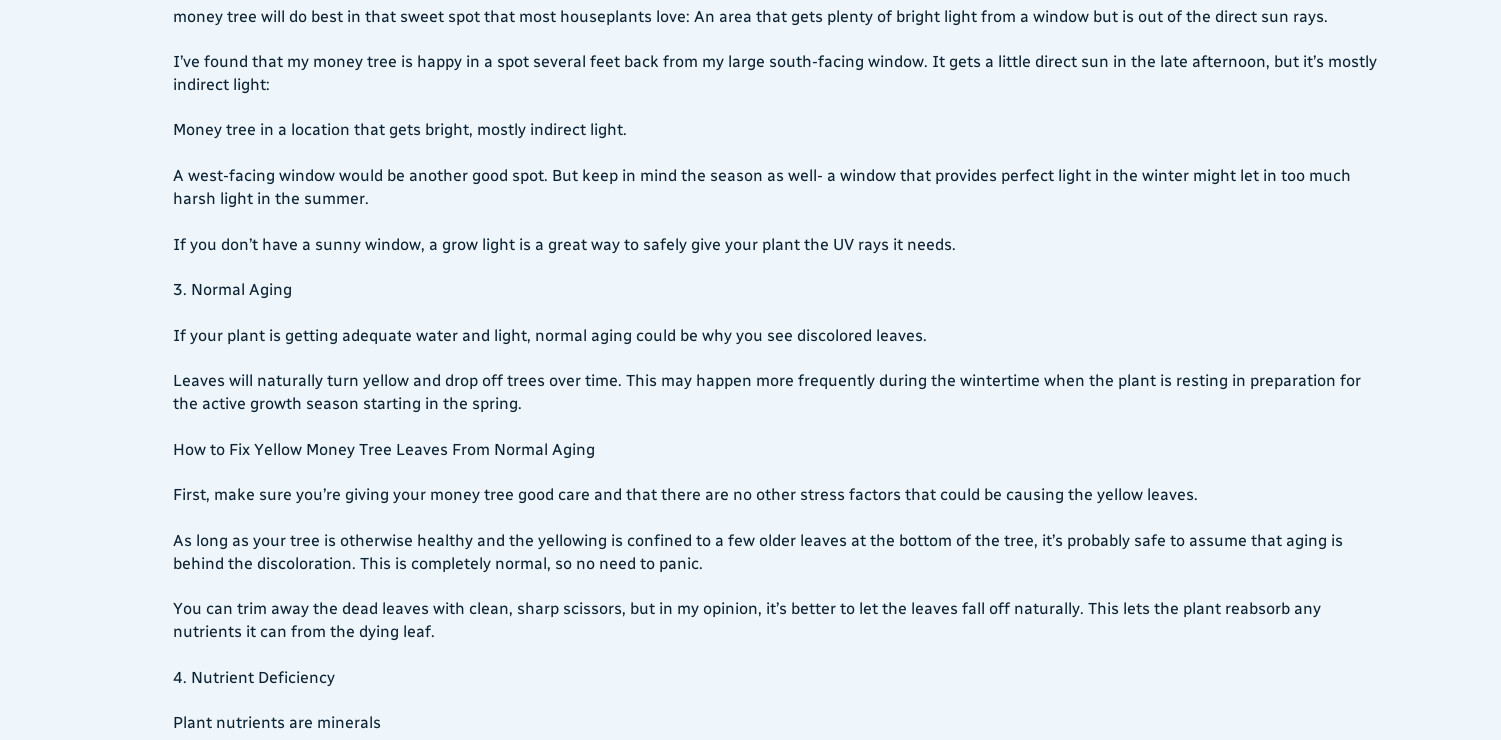money tree will do best in that sweet spot that most houseplants love: An area that gets plenty of bright light from a window but is out of the direct sun rays.

I’ve found that my money tree is happy in a spot several feet back from my large south-facing window. It gets a little direct sun in the late afternoon, but it’s mostly indirect light:

Money tree in a location that gets bright, mostly indirect light.

A west-facing window would be another good spot. But keep in mind the season as well- a window that provides perfect light in the winter might let in too much harsh light in the summer.

If you don’t have a sunny window, a grow light is a great way to safely give your plant the UV rays it needs.

3. Normal Aging

If your plant is getting adequate water and light, normal aging could be why you see discolored leaves.

Leaves will naturally turn yellow and drop off trees over time. This may happen more frequently during the wintertime when the plant is resting in preparation for the active growth season starting in the spring.

How to Fix Yellow Money Tree Leaves From Normal Aging

First, make sure you’re giving your money tree good care and that there are no other stress factors that could be causing the yellow leaves.

As long as your tree is otherwise healthy and the yellowing is confined to a few older leaves at the bottom of the tree, it’s probably safe to assume that aging is behind the discoloration. This is completely normal, so no need to panic.

You can trim away the dead leaves with clean, sharp scissors, but in my opinion, it’s better to let the leaves fall off naturally. This lets the plant reabsorb any nutrients it can from the dying leaf.

4. Nutrient Deficiency

Plant nutrients are minerals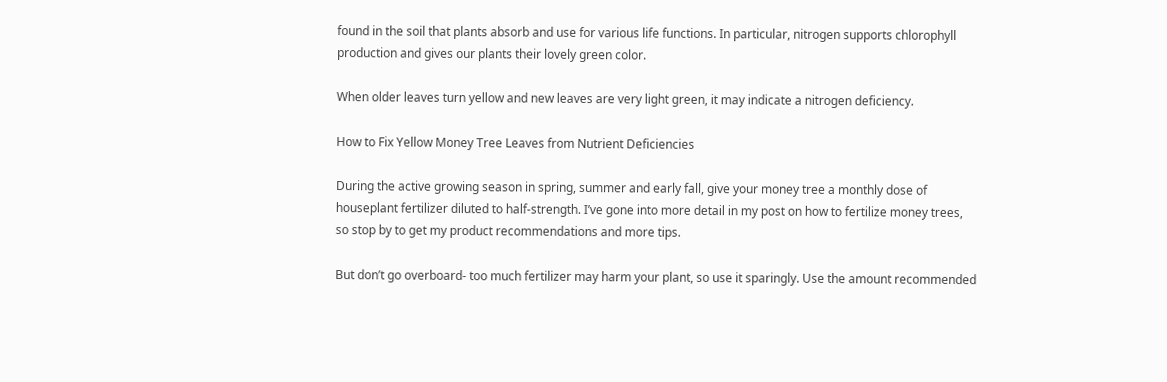found in the soil that plants absorb and use for various life functions. In particular, nitrogen supports chlorophyll production and gives our plants their lovely green color.

When older leaves turn yellow and new leaves are very light green, it may indicate a nitrogen deficiency.

How to Fix Yellow Money Tree Leaves from Nutrient Deficiencies

During the active growing season in spring, summer and early fall, give your money tree a monthly dose of houseplant fertilizer diluted to half-strength. I’ve gone into more detail in my post on how to fertilize money trees, so stop by to get my product recommendations and more tips.

But don’t go overboard- too much fertilizer may harm your plant, so use it sparingly. Use the amount recommended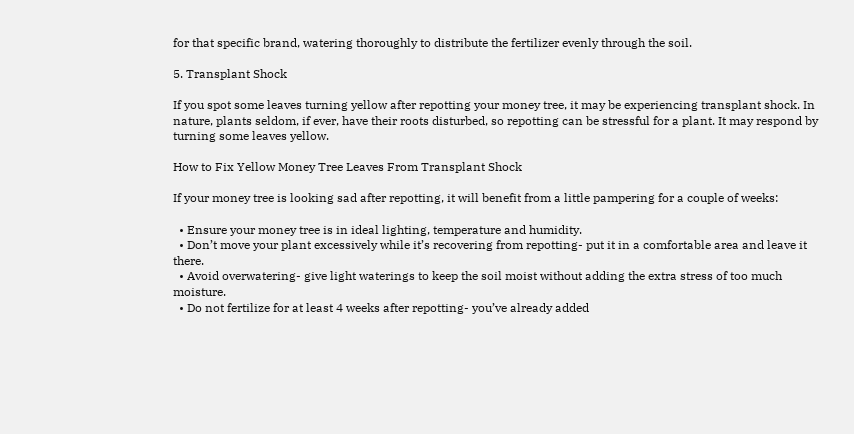for that specific brand, watering thoroughly to distribute the fertilizer evenly through the soil.

5. Transplant Shock

If you spot some leaves turning yellow after repotting your money tree, it may be experiencing transplant shock. In nature, plants seldom, if ever, have their roots disturbed, so repotting can be stressful for a plant. It may respond by turning some leaves yellow.

How to Fix Yellow Money Tree Leaves From Transplant Shock

If your money tree is looking sad after repotting, it will benefit from a little pampering for a couple of weeks:

  • Ensure your money tree is in ideal lighting, temperature and humidity.
  • Don’t move your plant excessively while it’s recovering from repotting- put it in a comfortable area and leave it there.
  • Avoid overwatering- give light waterings to keep the soil moist without adding the extra stress of too much moisture.
  • Do not fertilize for at least 4 weeks after repotting- you’ve already added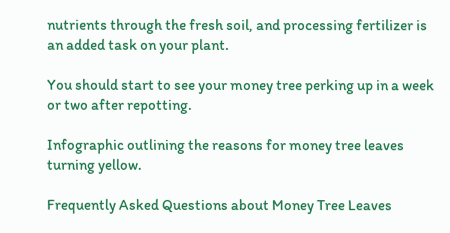nutrients through the fresh soil, and processing fertilizer is an added task on your plant.

You should start to see your money tree perking up in a week or two after repotting.

Infographic outlining the reasons for money tree leaves turning yellow.

Frequently Asked Questions about Money Tree Leaves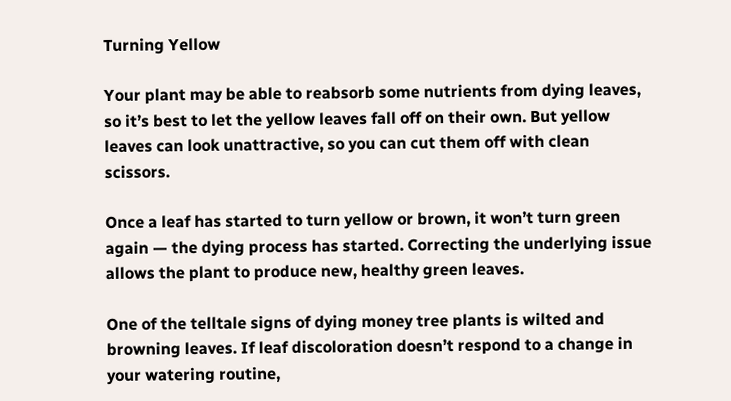Turning Yellow

Your plant may be able to reabsorb some nutrients from dying leaves, so it’s best to let the yellow leaves fall off on their own. But yellow leaves can look unattractive, so you can cut them off with clean scissors.

Once a leaf has started to turn yellow or brown, it won’t turn green again — the dying process has started. Correcting the underlying issue allows the plant to produce new, healthy green leaves.

One of the telltale signs of dying money tree plants is wilted and browning leaves. If leaf discoloration doesn’t respond to a change in your watering routine,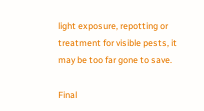light exposure, repotting or treatment for visible pests, it may be too far gone to save.

Final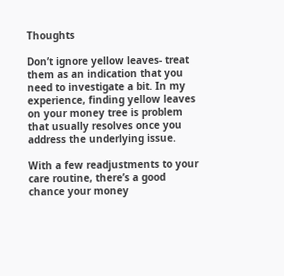Thoughts

Don’t ignore yellow leaves- treat them as an indication that you need to investigate a bit. In my experience, finding yellow leaves on your money tree is problem that usually resolves once you address the underlying issue.

With a few readjustments to your care routine, there’s a good chance your money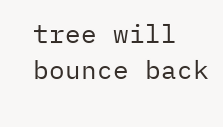tree will bounce back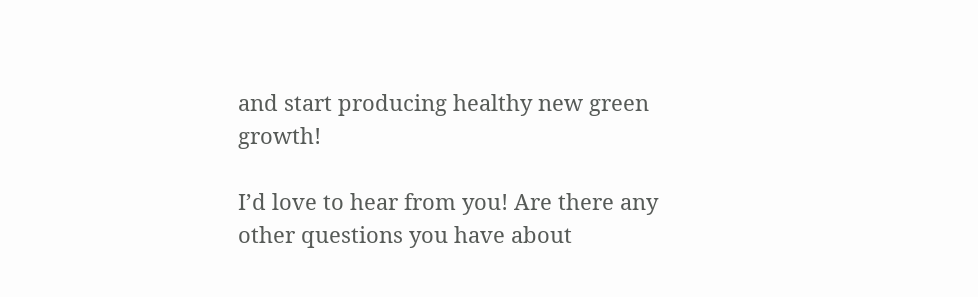and start producing healthy new green growth!

I’d love to hear from you! Are there any other questions you have about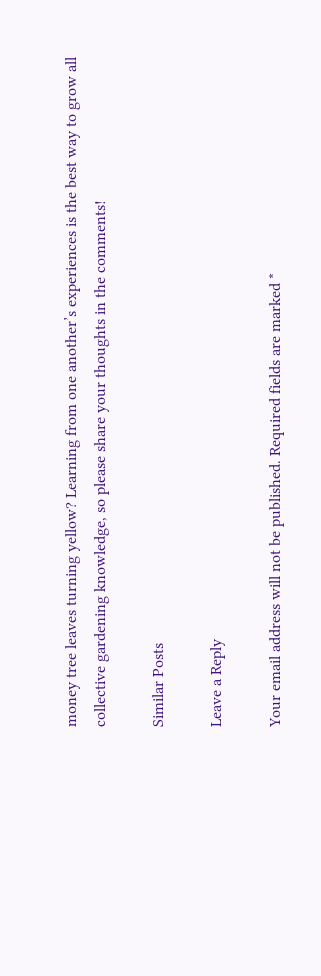money tree leaves turning yellow? Learning from one another’s experiences is the best way to grow all collective gardening knowledge, so please share your thoughts in the comments!

Similar Posts

Leave a Reply

Your email address will not be published. Required fields are marked *